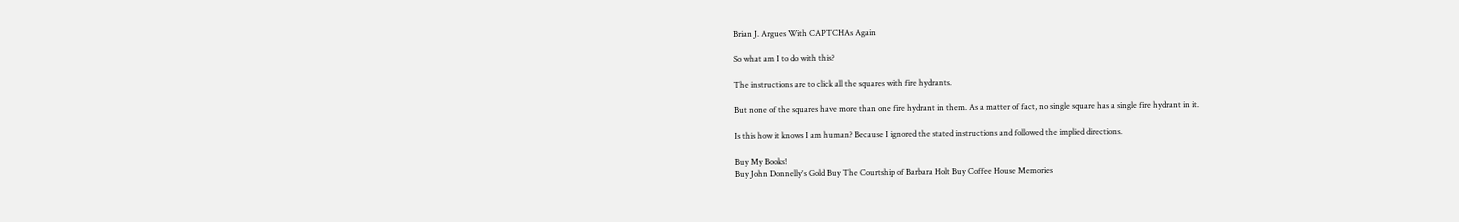Brian J. Argues With CAPTCHAs Again

So what am I to do with this?

The instructions are to click all the squares with fire hydrants.

But none of the squares have more than one fire hydrant in them. As a matter of fact, no single square has a single fire hydrant in it.

Is this how it knows I am human? Because I ignored the stated instructions and followed the implied directions.

Buy My Books!
Buy John Donnelly's Gold Buy The Courtship of Barbara Holt Buy Coffee House Memories